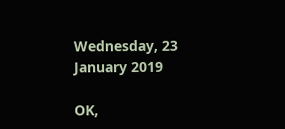Wednesday, 23 January 2019

OK,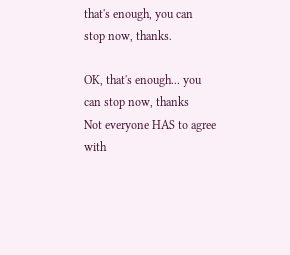that's enough, you can stop now, thanks.

OK, that's enough... you can stop now, thanks
Not everyone HAS to agree with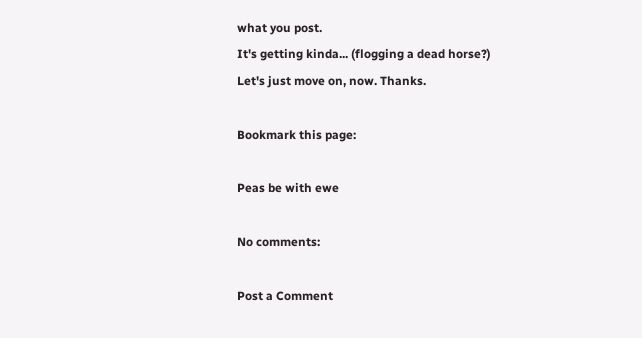what you post.
It's getting kinda... (flogging a dead horse?)
Let's just move on, now. Thanks.

Bookmark this page:

Peas be with ewe

No comments:

Post a Comment